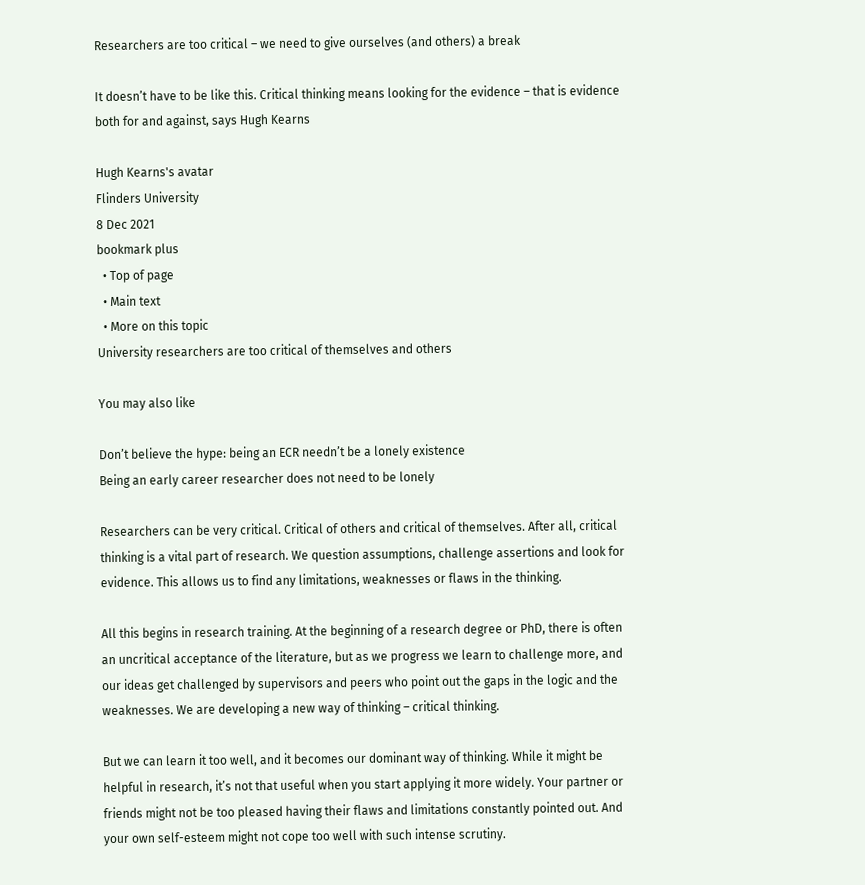Researchers are too critical – we need to give ourselves (and others) a break

It doesn’t have to be like this. Critical thinking means looking for the evidence – that is evidence both for and against, says Hugh Kearns

Hugh Kearns's avatar
Flinders University
8 Dec 2021
bookmark plus
  • Top of page
  • Main text
  • More on this topic
University researchers are too critical of themselves and others

You may also like

Don’t believe the hype: being an ECR needn’t be a lonely existence
Being an early career researcher does not need to be lonely

Researchers can be very critical. Critical of others and critical of themselves. After all, critical thinking is a vital part of research. We question assumptions, challenge assertions and look for evidence. This allows us to find any limitations, weaknesses or flaws in the thinking.

All this begins in research training. At the beginning of a research degree or PhD, there is often an uncritical acceptance of the literature, but as we progress we learn to challenge more, and our ideas get challenged by supervisors and peers who point out the gaps in the logic and the weaknesses. We are developing a new way of thinking – critical thinking.

But we can learn it too well, and it becomes our dominant way of thinking. While it might be helpful in research, it’s not that useful when you start applying it more widely. Your partner or friends might not be too pleased having their flaws and limitations constantly pointed out. And your own self-esteem might not cope too well with such intense scrutiny.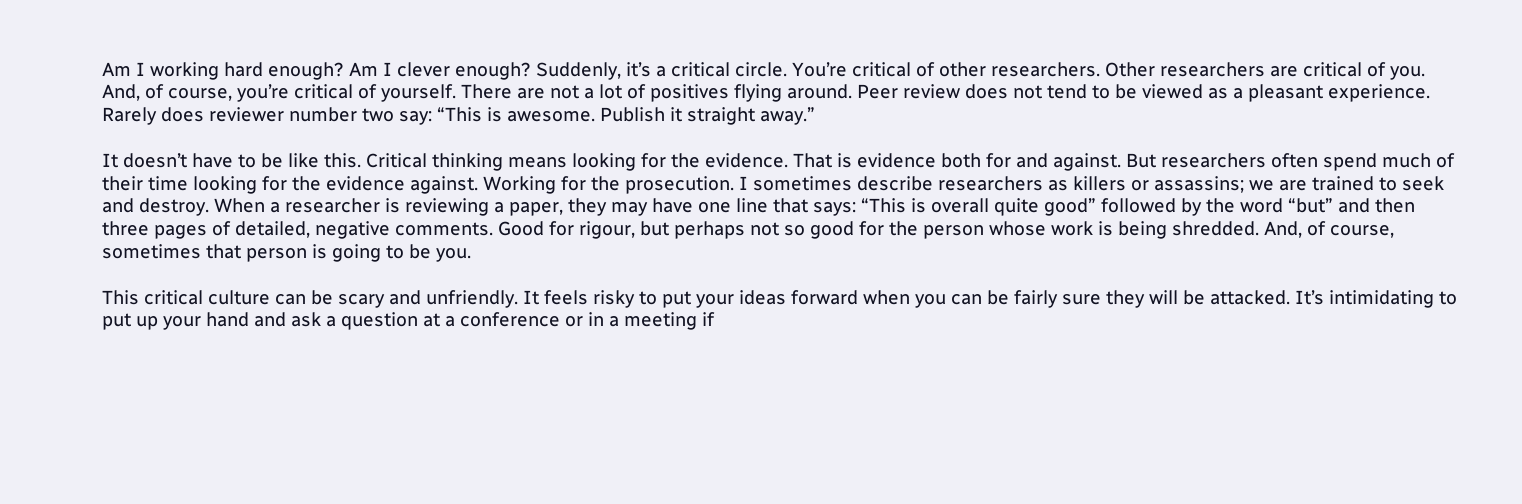Am I working hard enough? Am I clever enough? Suddenly, it’s a critical circle. You’re critical of other researchers. Other researchers are critical of you. And, of course, you’re critical of yourself. There are not a lot of positives flying around. Peer review does not tend to be viewed as a pleasant experience. Rarely does reviewer number two say: “This is awesome. Publish it straight away.”

It doesn’t have to be like this. Critical thinking means looking for the evidence. That is evidence both for and against. But researchers often spend much of their time looking for the evidence against. Working for the prosecution. I sometimes describe researchers as killers or assassins; we are trained to seek and destroy. When a researcher is reviewing a paper, they may have one line that says: “This is overall quite good” followed by the word “but” and then three pages of detailed, negative comments. Good for rigour, but perhaps not so good for the person whose work is being shredded. And, of course, sometimes that person is going to be you.

This critical culture can be scary and unfriendly. It feels risky to put your ideas forward when you can be fairly sure they will be attacked. It’s intimidating to put up your hand and ask a question at a conference or in a meeting if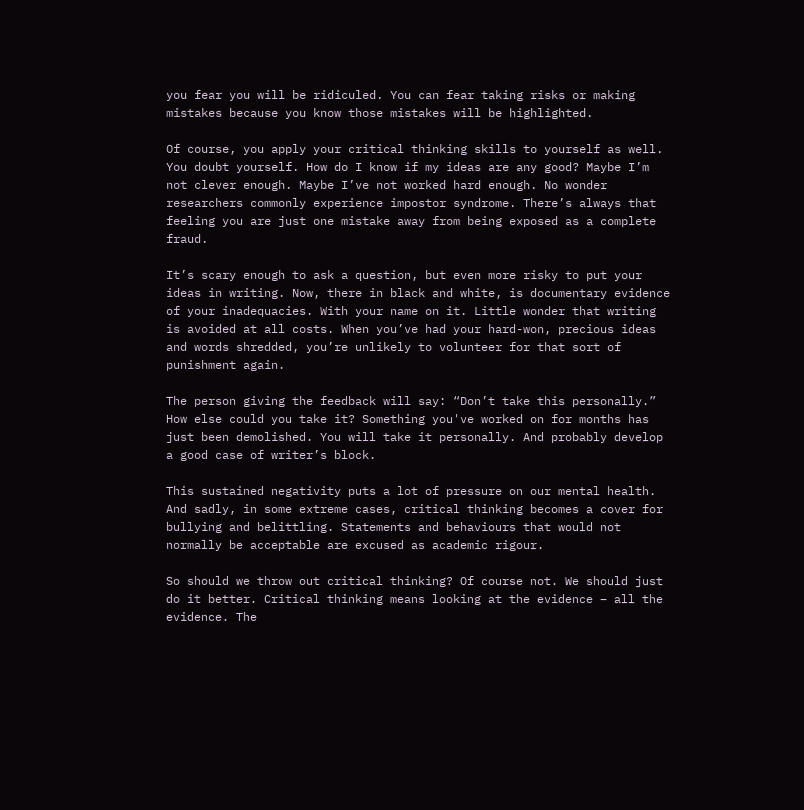you fear you will be ridiculed. You can fear taking risks or making mistakes because you know those mistakes will be highlighted.

Of course, you apply your critical thinking skills to yourself as well. You doubt yourself. How do I know if my ideas are any good? Maybe I’m not clever enough. Maybe I’ve not worked hard enough. No wonder researchers commonly experience impostor syndrome. There’s always that feeling you are just one mistake away from being exposed as a complete fraud.

It’s scary enough to ask a question, but even more risky to put your ideas in writing. Now, there in black and white, is documentary evidence of your inadequacies. With your name on it. Little wonder that writing is avoided at all costs. When you’ve had your hard-won, precious ideas and words shredded, you’re unlikely to volunteer for that sort of punishment again.

The person giving the feedback will say: “Don’t take this personally.” How else could you take it? Something you've worked on for months has just been demolished. You will take it personally. And probably develop a good case of writer’s block.

This sustained negativity puts a lot of pressure on our mental health. And sadly, in some extreme cases, critical thinking becomes a cover for bullying and belittling. Statements and behaviours that would not normally be acceptable are excused as academic rigour.

So should we throw out critical thinking? Of course not. We should just do it better. Critical thinking means looking at the evidence – all the evidence. The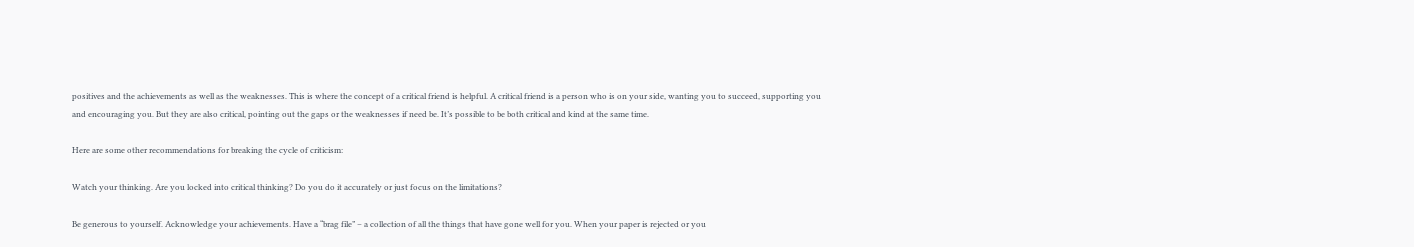positives and the achievements as well as the weaknesses. This is where the concept of a critical friend is helpful. A critical friend is a person who is on your side, wanting you to succeed, supporting you and encouraging you. But they are also critical, pointing out the gaps or the weaknesses if need be. It’s possible to be both critical and kind at the same time.

Here are some other recommendations for breaking the cycle of criticism:

Watch your thinking. Are you locked into critical thinking? Do you do it accurately or just focus on the limitations?

Be generous to yourself. Acknowledge your achievements. Have a “brag file” – a collection of all the things that have gone well for you. When your paper is rejected or you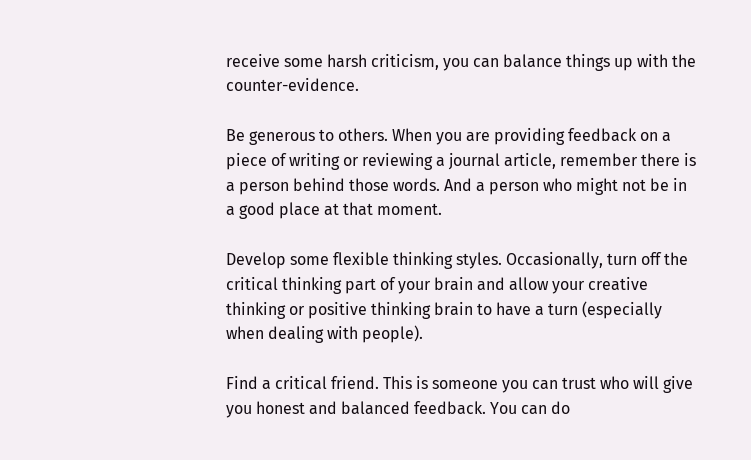receive some harsh criticism, you can balance things up with the counter-evidence.

Be generous to others. When you are providing feedback on a piece of writing or reviewing a journal article, remember there is a person behind those words. And a person who might not be in a good place at that moment.

Develop some flexible thinking styles. Occasionally, turn off the critical thinking part of your brain and allow your creative thinking or positive thinking brain to have a turn (especially when dealing with people).

Find a critical friend. This is someone you can trust who will give you honest and balanced feedback. You can do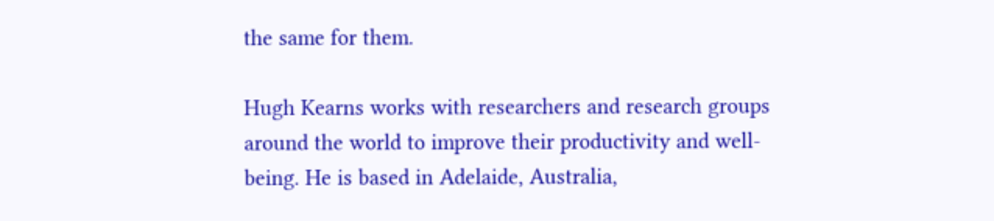the same for them.

Hugh Kearns works with researchers and research groups around the world to improve their productivity and well-being. He is based in Adelaide, Australia,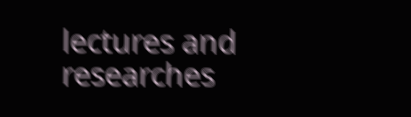lectures and researches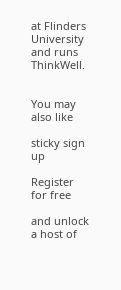at Flinders University and runs ThinkWell.


You may also like

sticky sign up

Register for free

and unlock a host of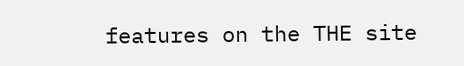features on the THE site